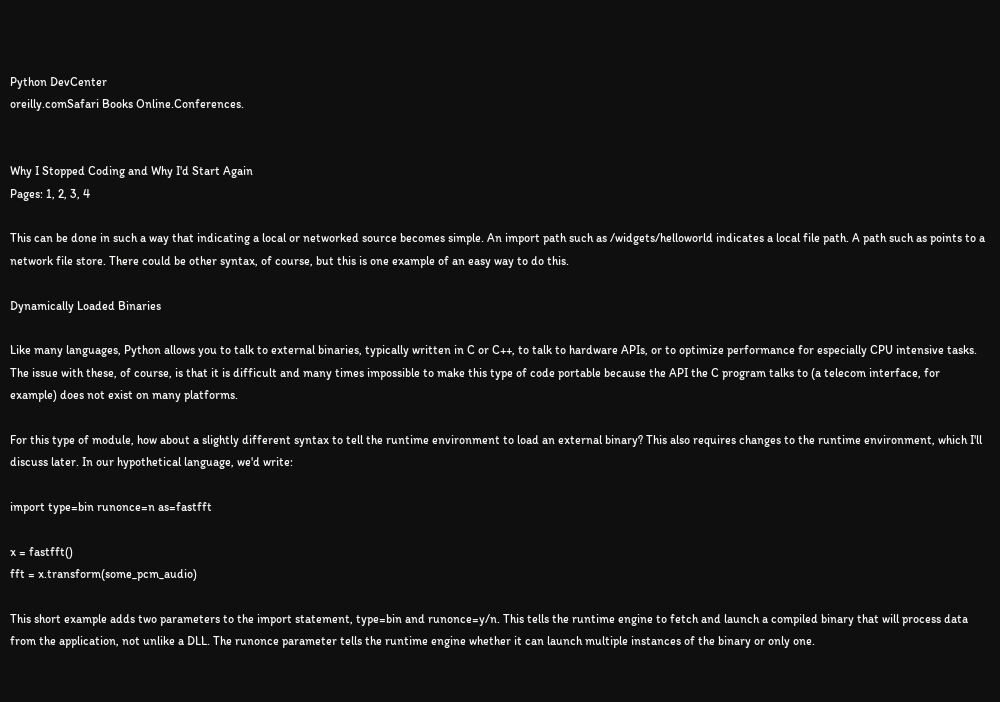Python DevCenter
oreilly.comSafari Books Online.Conferences.


Why I Stopped Coding and Why I'd Start Again
Pages: 1, 2, 3, 4

This can be done in such a way that indicating a local or networked source becomes simple. An import path such as /widgets/helloworld indicates a local file path. A path such as points to a network file store. There could be other syntax, of course, but this is one example of an easy way to do this.

Dynamically Loaded Binaries

Like many languages, Python allows you to talk to external binaries, typically written in C or C++, to talk to hardware APIs, or to optimize performance for especially CPU intensive tasks. The issue with these, of course, is that it is difficult and many times impossible to make this type of code portable because the API the C program talks to (a telecom interface, for example) does not exist on many platforms.

For this type of module, how about a slightly different syntax to tell the runtime environment to load an external binary? This also requires changes to the runtime environment, which I'll discuss later. In our hypothetical language, we'd write:

import type=bin runonce=n as=fastfft

x = fastfft()
fft = x.transform(some_pcm_audio)

This short example adds two parameters to the import statement, type=bin and runonce=y/n. This tells the runtime engine to fetch and launch a compiled binary that will process data from the application, not unlike a DLL. The runonce parameter tells the runtime engine whether it can launch multiple instances of the binary or only one.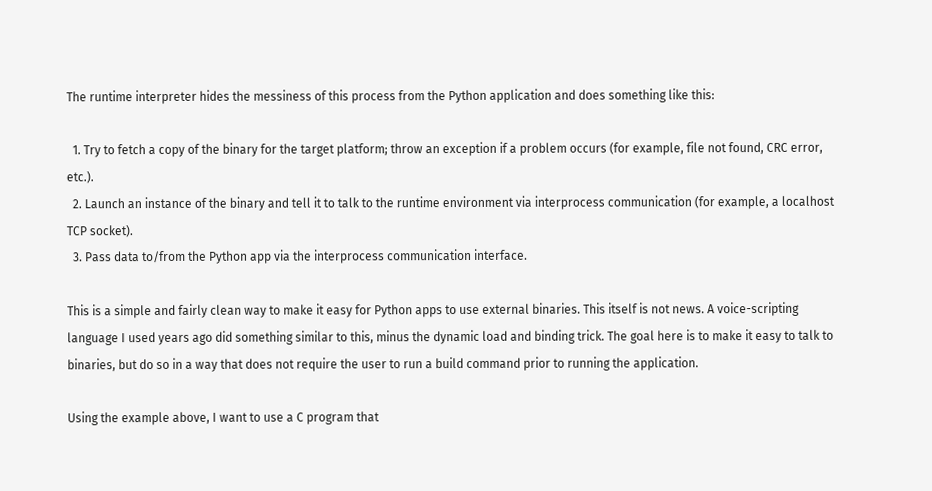The runtime interpreter hides the messiness of this process from the Python application and does something like this:

  1. Try to fetch a copy of the binary for the target platform; throw an exception if a problem occurs (for example, file not found, CRC error, etc.).
  2. Launch an instance of the binary and tell it to talk to the runtime environment via interprocess communication (for example, a localhost TCP socket).
  3. Pass data to/from the Python app via the interprocess communication interface.

This is a simple and fairly clean way to make it easy for Python apps to use external binaries. This itself is not news. A voice-scripting language I used years ago did something similar to this, minus the dynamic load and binding trick. The goal here is to make it easy to talk to binaries, but do so in a way that does not require the user to run a build command prior to running the application.

Using the example above, I want to use a C program that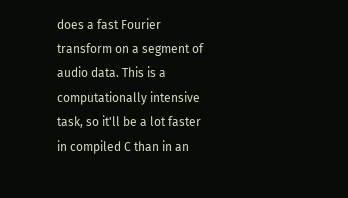does a fast Fourier transform on a segment of audio data. This is a computationally intensive task, so it'll be a lot faster in compiled C than in an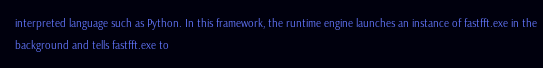interpreted language such as Python. In this framework, the runtime engine launches an instance of fastfft.exe in the background and tells fastfft.exe to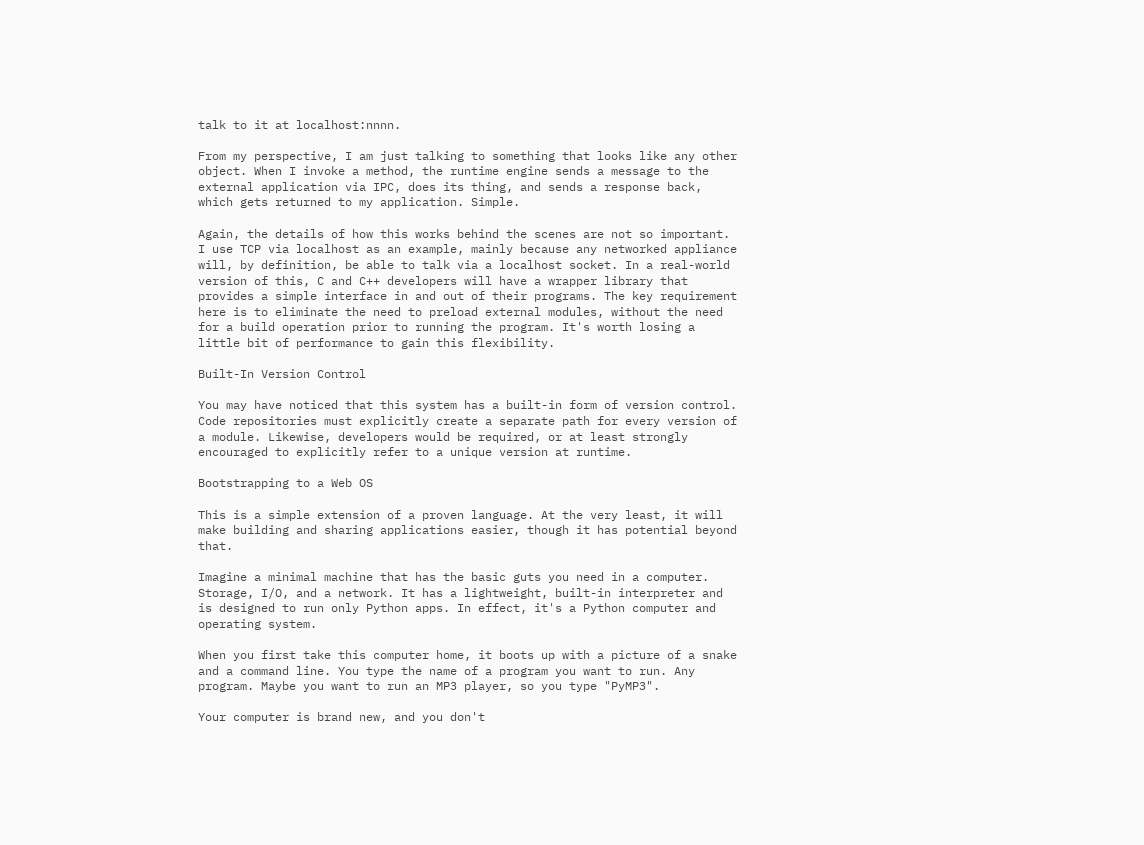talk to it at localhost:nnnn.

From my perspective, I am just talking to something that looks like any other object. When I invoke a method, the runtime engine sends a message to the external application via IPC, does its thing, and sends a response back, which gets returned to my application. Simple.

Again, the details of how this works behind the scenes are not so important. I use TCP via localhost as an example, mainly because any networked appliance will, by definition, be able to talk via a localhost socket. In a real-world version of this, C and C++ developers will have a wrapper library that provides a simple interface in and out of their programs. The key requirement here is to eliminate the need to preload external modules, without the need for a build operation prior to running the program. It's worth losing a little bit of performance to gain this flexibility.

Built-In Version Control

You may have noticed that this system has a built-in form of version control. Code repositories must explicitly create a separate path for every version of a module. Likewise, developers would be required, or at least strongly encouraged to explicitly refer to a unique version at runtime.

Bootstrapping to a Web OS

This is a simple extension of a proven language. At the very least, it will make building and sharing applications easier, though it has potential beyond that.

Imagine a minimal machine that has the basic guts you need in a computer. Storage, I/O, and a network. It has a lightweight, built-in interpreter and is designed to run only Python apps. In effect, it's a Python computer and operating system.

When you first take this computer home, it boots up with a picture of a snake and a command line. You type the name of a program you want to run. Any program. Maybe you want to run an MP3 player, so you type "PyMP3".

Your computer is brand new, and you don't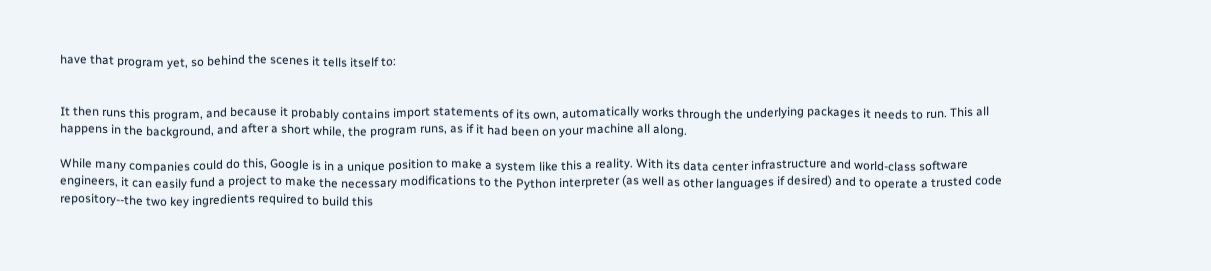have that program yet, so behind the scenes it tells itself to:


It then runs this program, and because it probably contains import statements of its own, automatically works through the underlying packages it needs to run. This all happens in the background, and after a short while, the program runs, as if it had been on your machine all along.

While many companies could do this, Google is in a unique position to make a system like this a reality. With its data center infrastructure and world-class software engineers, it can easily fund a project to make the necessary modifications to the Python interpreter (as well as other languages if desired) and to operate a trusted code repository--the two key ingredients required to build this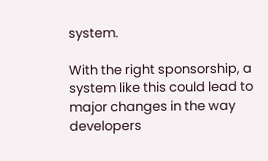system.

With the right sponsorship, a system like this could lead to major changes in the way developers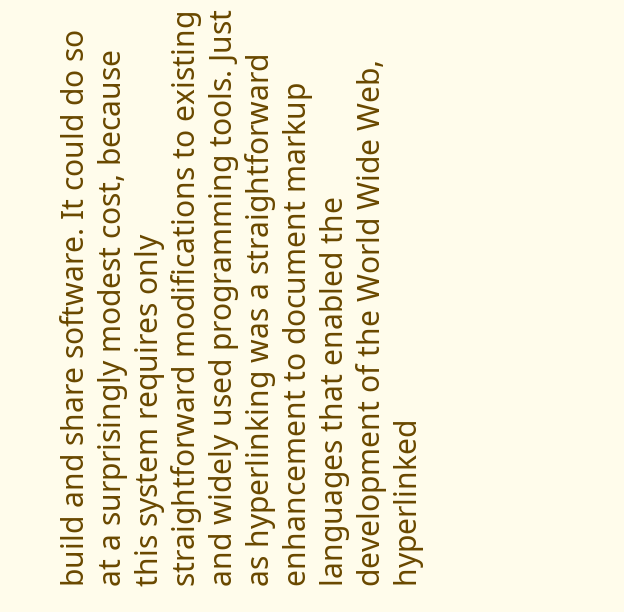build and share software. It could do so at a surprisingly modest cost, because this system requires only straightforward modifications to existing and widely used programming tools. Just as hyperlinking was a straightforward enhancement to document markup languages that enabled the development of the World Wide Web, hyperlinked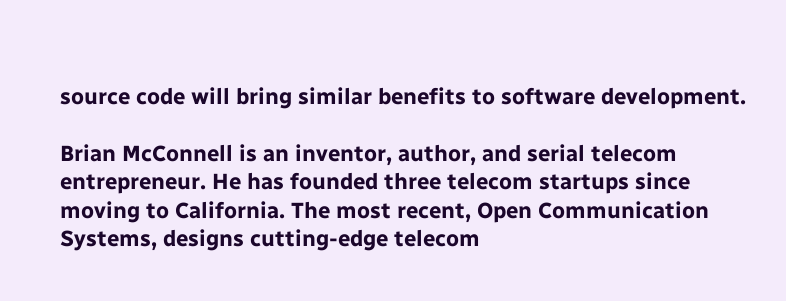source code will bring similar benefits to software development.

Brian McConnell is an inventor, author, and serial telecom entrepreneur. He has founded three telecom startups since moving to California. The most recent, Open Communication Systems, designs cutting-edge telecom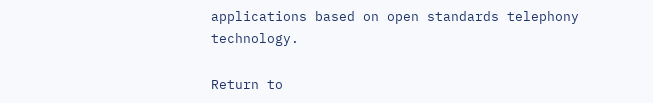applications based on open standards telephony technology.

Return to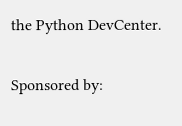the Python DevCenter.

Sponsored by: